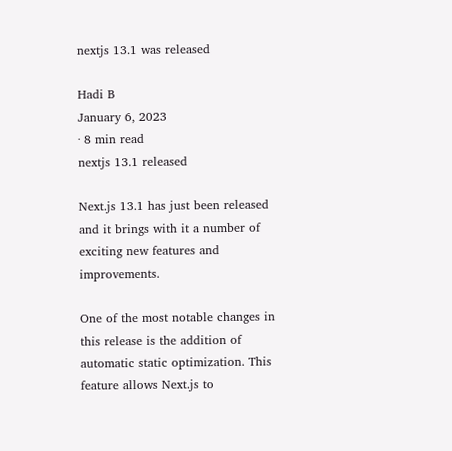nextjs 13.1 was released

Hadi B
January 6, 2023
· 8 min read
nextjs 13.1 released

Next.js 13.1 has just been released and it brings with it a number of exciting new features and improvements.

One of the most notable changes in this release is the addition of automatic static optimization. This feature allows Next.js to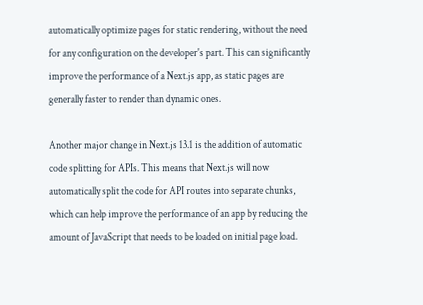automatically optimize pages for static rendering, without the need for any configuration on the developer's part. This can significantly improve the performance of a Next.js app, as static pages are generally faster to render than dynamic ones.

Another major change in Next.js 13.1 is the addition of automatic code splitting for APIs. This means that Next.js will now automatically split the code for API routes into separate chunks, which can help improve the performance of an app by reducing the amount of JavaScript that needs to be loaded on initial page load.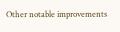Other notable improvements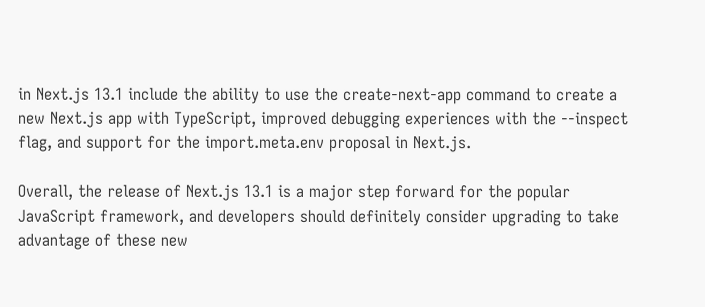in Next.js 13.1 include the ability to use the create-next-app command to create a new Next.js app with TypeScript, improved debugging experiences with the --inspect flag, and support for the import.meta.env proposal in Next.js.

Overall, the release of Next.js 13.1 is a major step forward for the popular JavaScript framework, and developers should definitely consider upgrading to take advantage of these new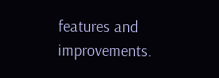features and improvements.